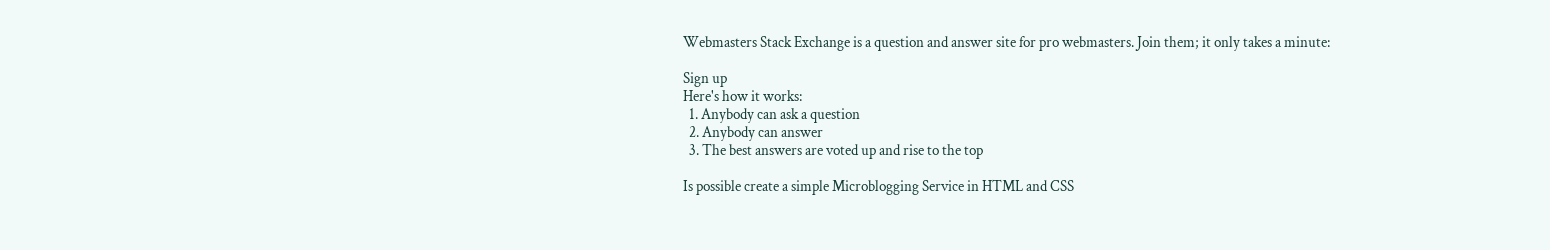Webmasters Stack Exchange is a question and answer site for pro webmasters. Join them; it only takes a minute:

Sign up
Here's how it works:
  1. Anybody can ask a question
  2. Anybody can answer
  3. The best answers are voted up and rise to the top

Is possible create a simple Microblogging Service in HTML and CSS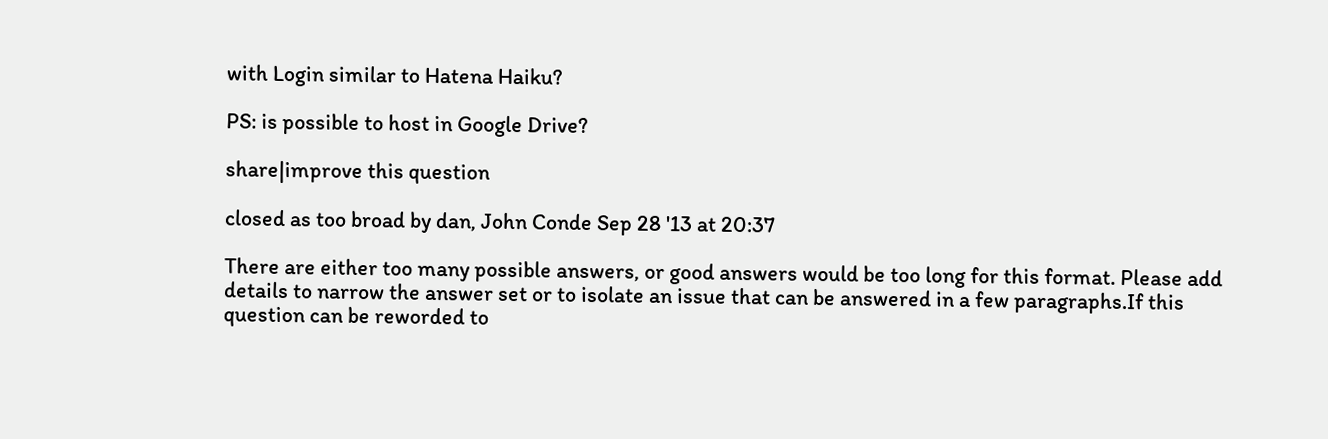with Login similar to Hatena Haiku?

PS: is possible to host in Google Drive?

share|improve this question

closed as too broad by dan, John Conde Sep 28 '13 at 20:37

There are either too many possible answers, or good answers would be too long for this format. Please add details to narrow the answer set or to isolate an issue that can be answered in a few paragraphs.If this question can be reworded to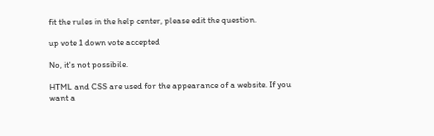fit the rules in the help center, please edit the question.

up vote 1 down vote accepted

No, it's not possibile.

HTML and CSS are used for the appearance of a website. If you want a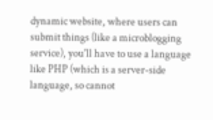dynamic website, where users can submit things (like a microblogging service), you'll have to use a language like PHP (which is a server-side language, so cannot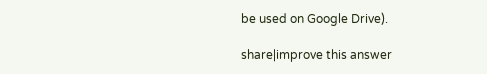be used on Google Drive).

share|improve this answer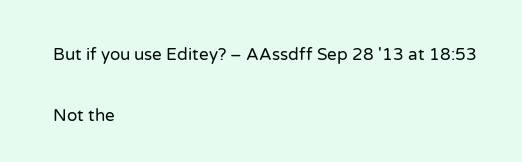But if you use Editey? – AAssdff Sep 28 '13 at 18:53

Not the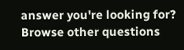answer you're looking for? Browse other questions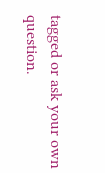tagged or ask your own question.